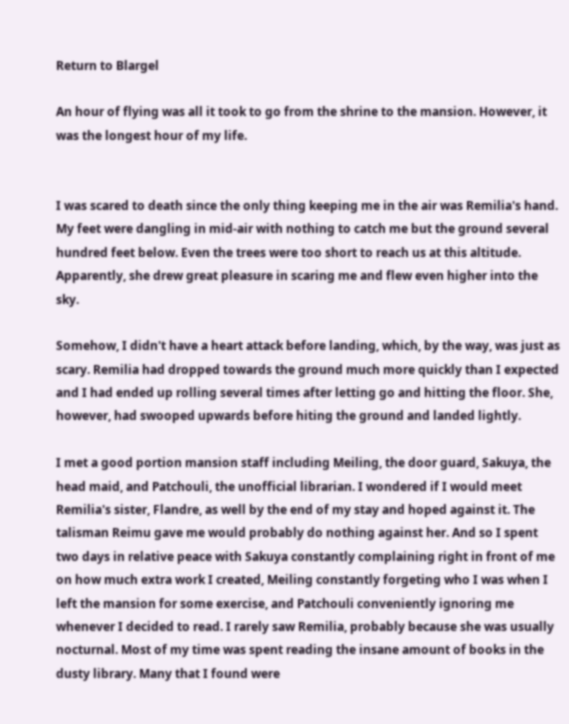Return to Blargel

An hour of flying was all it took to go from the shrine to the mansion. However, it was the longest hour of my life.


I was scared to death since the only thing keeping me in the air was Remilia's hand. My feet were dangling in mid-air with nothing to catch me but the ground several hundred feet below. Even the trees were too short to reach us at this altitude. Apparently, she drew great pleasure in scaring me and flew even higher into the sky.

Somehow, I didn't have a heart attack before landing, which, by the way, was just as scary. Remilia had dropped towards the ground much more quickly than I expected and I had ended up rolling several times after letting go and hitting the floor. She, however, had swooped upwards before hiting the ground and landed lightly.

I met a good portion mansion staff including Meiling, the door guard, Sakuya, the head maid, and Patchouli, the unofficial librarian. I wondered if I would meet Remilia's sister, Flandre, as well by the end of my stay and hoped against it. The talisman Reimu gave me would probably do nothing against her. And so I spent two days in relative peace with Sakuya constantly complaining right in front of me on how much extra work I created, Meiling constantly forgeting who I was when I left the mansion for some exercise, and Patchouli conveniently ignoring me whenever I decided to read. I rarely saw Remilia, probably because she was usually nocturnal. Most of my time was spent reading the insane amount of books in the dusty library. Many that I found were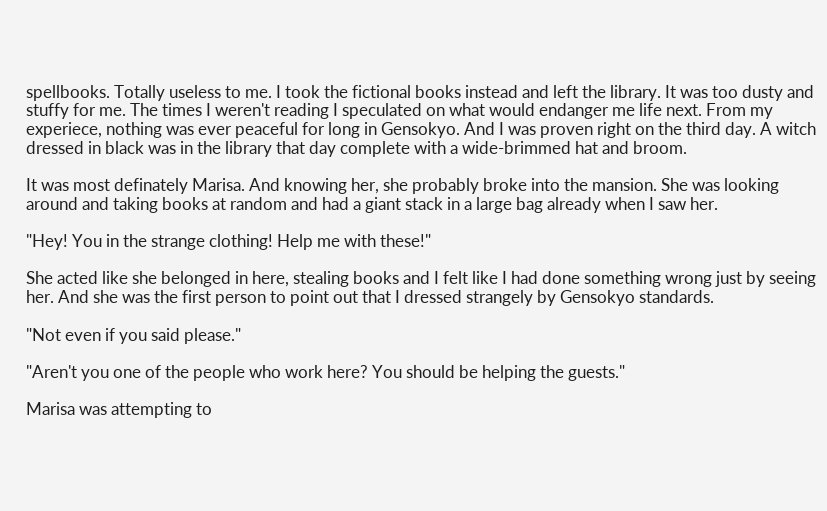spellbooks. Totally useless to me. I took the fictional books instead and left the library. It was too dusty and stuffy for me. The times I weren't reading I speculated on what would endanger me life next. From my experiece, nothing was ever peaceful for long in Gensokyo. And I was proven right on the third day. A witch dressed in black was in the library that day complete with a wide-brimmed hat and broom.

It was most definately Marisa. And knowing her, she probably broke into the mansion. She was looking around and taking books at random and had a giant stack in a large bag already when I saw her.

"Hey! You in the strange clothing! Help me with these!"

She acted like she belonged in here, stealing books and I felt like I had done something wrong just by seeing her. And she was the first person to point out that I dressed strangely by Gensokyo standards.

"Not even if you said please."

"Aren't you one of the people who work here? You should be helping the guests."

Marisa was attempting to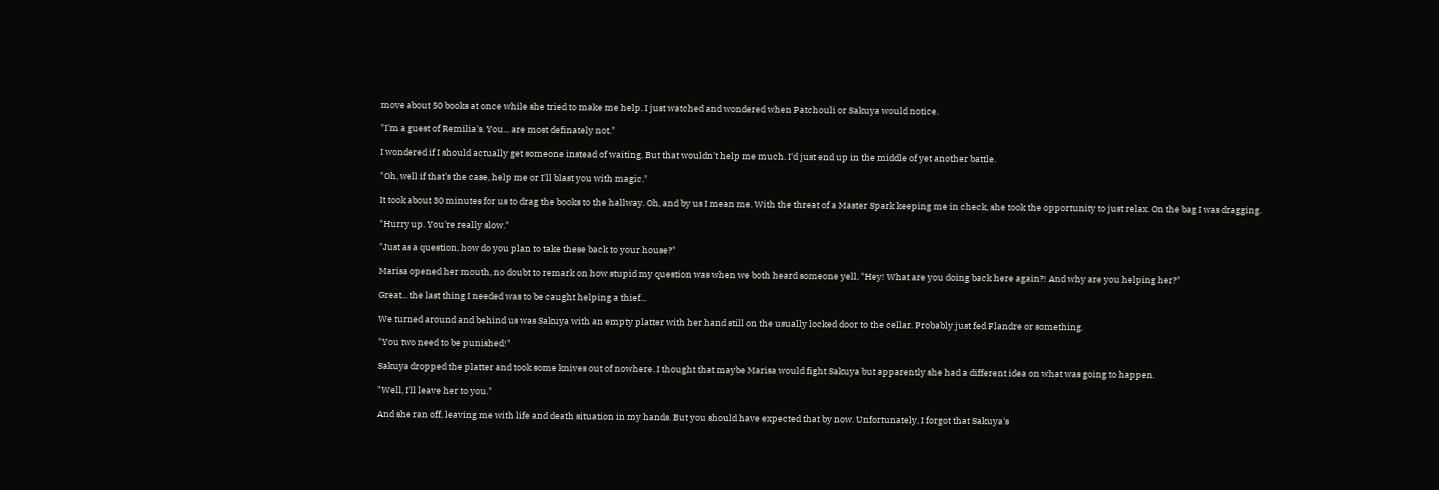move about 50 books at once while she tried to make me help. I just watched and wondered when Patchouli or Sakuya would notice.

"I'm a guest of Remilia's. You... are most definately not."

I wondered if I should actually get someone instead of waiting. But that wouldn't help me much. I'd just end up in the middle of yet another battle.

"Oh, well if that's the case, help me or I'll blast you with magic."

It took about 30 minutes for us to drag the books to the hallway. Oh, and by us I mean me. With the threat of a Master Spark keeping me in check, she took the opportunity to just relax. On the bag I was dragging.

"Hurry up. You're really slow."

"Just as a question, how do you plan to take these back to your house?"

Marisa opened her mouth, no doubt to remark on how stupid my question was when we both heard someone yell, "Hey! What are you doing back here again?! And why are you helping her?"

Great... the last thing I needed was to be caught helping a thief...

We turned around and behind us was Sakuya with an empty platter with her hand still on the usually locked door to the cellar. Probably just fed Flandre or something.

"You two need to be punished!"

Sakuya dropped the platter and took some knives out of nowhere. I thought that maybe Marisa would fight Sakuya but apparently she had a different idea on what was going to happen.

"Well, I'll leave her to you."

And she ran off, leaving me with life and death situation in my hands. But you should have expected that by now. Unfortunately, I forgot that Sakuya's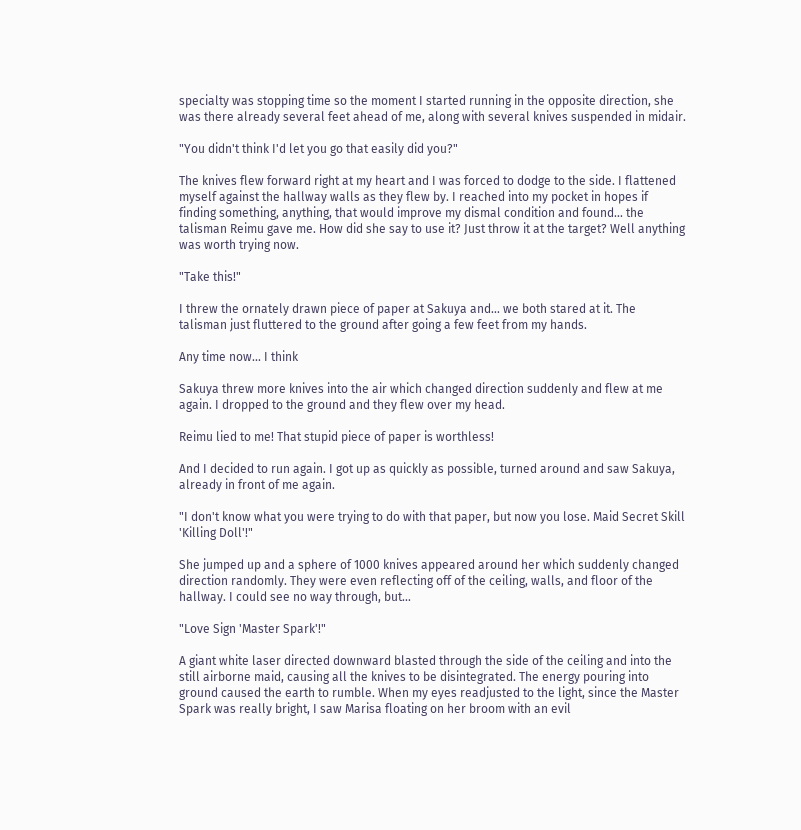specialty was stopping time so the moment I started running in the opposite direction, she was there already several feet ahead of me, along with several knives suspended in midair.

"You didn't think I'd let you go that easily did you?"

The knives flew forward right at my heart and I was forced to dodge to the side. I flattened myself against the hallway walls as they flew by. I reached into my pocket in hopes if finding something, anything, that would improve my dismal condition and found... the talisman Reimu gave me. How did she say to use it? Just throw it at the target? Well anything was worth trying now.

"Take this!"

I threw the ornately drawn piece of paper at Sakuya and... we both stared at it. The talisman just fluttered to the ground after going a few feet from my hands.

Any time now... I think

Sakuya threw more knives into the air which changed direction suddenly and flew at me again. I dropped to the ground and they flew over my head.

Reimu lied to me! That stupid piece of paper is worthless!

And I decided to run again. I got up as quickly as possible, turned around and saw Sakuya, already in front of me again.

"I don't know what you were trying to do with that paper, but now you lose. Maid Secret Skill 'Killing Doll'!"

She jumped up and a sphere of 1000 knives appeared around her which suddenly changed direction randomly. They were even reflecting off of the ceiling, walls, and floor of the hallway. I could see no way through, but...

"Love Sign 'Master Spark'!"

A giant white laser directed downward blasted through the side of the ceiling and into the still airborne maid, causing all the knives to be disintegrated. The energy pouring into ground caused the earth to rumble. When my eyes readjusted to the light, since the Master Spark was really bright, I saw Marisa floating on her broom with an evil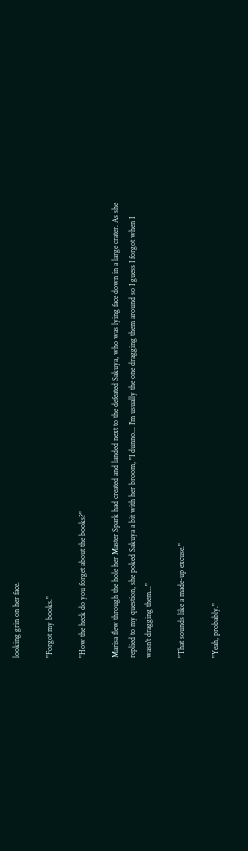looking grin on her face.

"Forgot my books."

"How the heck do you forget about the books?"

Marisa flew through the hole her Master Spark had created and landed next to the defeated Sakuya, who was lying face down in a large crater. As she replied to my question, she poked Sakuya a bit with her broom, "I dunno... I'm usually the one dragging them around so I guess I forgot when I wasn't dragging them..."

"That sounds like a made-up excuse."

"Yeah, probably."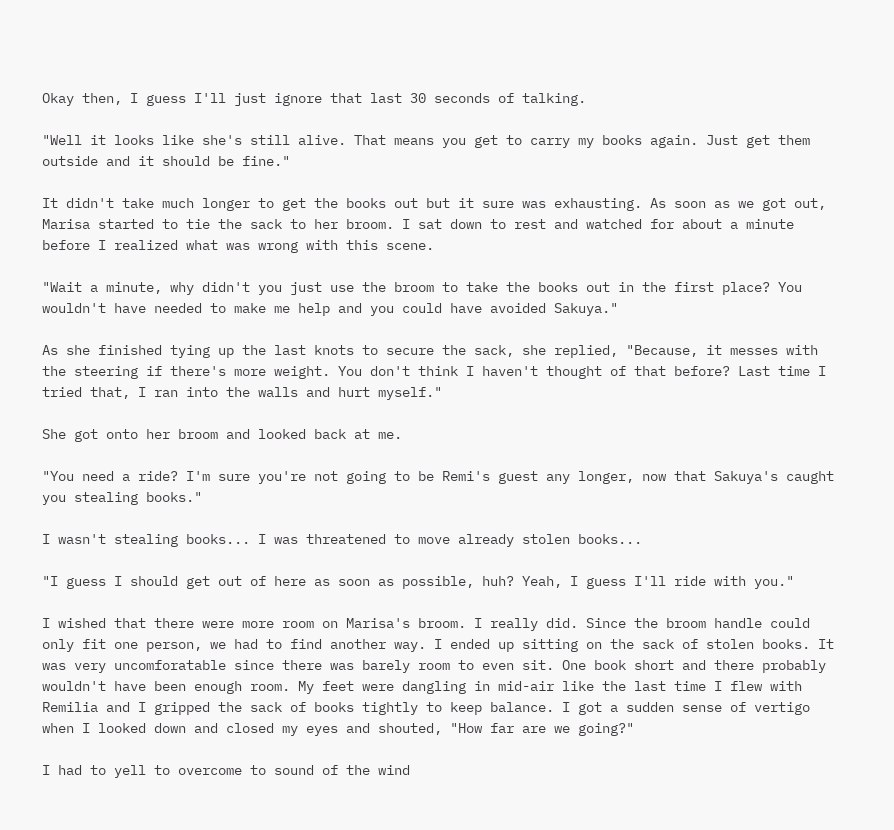Okay then, I guess I'll just ignore that last 30 seconds of talking.

"Well it looks like she's still alive. That means you get to carry my books again. Just get them outside and it should be fine."

It didn't take much longer to get the books out but it sure was exhausting. As soon as we got out, Marisa started to tie the sack to her broom. I sat down to rest and watched for about a minute before I realized what was wrong with this scene.

"Wait a minute, why didn't you just use the broom to take the books out in the first place? You wouldn't have needed to make me help and you could have avoided Sakuya."

As she finished tying up the last knots to secure the sack, she replied, "Because, it messes with the steering if there's more weight. You don't think I haven't thought of that before? Last time I tried that, I ran into the walls and hurt myself."

She got onto her broom and looked back at me.

"You need a ride? I'm sure you're not going to be Remi's guest any longer, now that Sakuya's caught you stealing books."

I wasn't stealing books... I was threatened to move already stolen books...

"I guess I should get out of here as soon as possible, huh? Yeah, I guess I'll ride with you."

I wished that there were more room on Marisa's broom. I really did. Since the broom handle could only fit one person, we had to find another way. I ended up sitting on the sack of stolen books. It was very uncomforatable since there was barely room to even sit. One book short and there probably wouldn't have been enough room. My feet were dangling in mid-air like the last time I flew with Remilia and I gripped the sack of books tightly to keep balance. I got a sudden sense of vertigo when I looked down and closed my eyes and shouted, "How far are we going?"

I had to yell to overcome to sound of the wind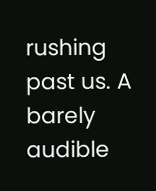rushing past us. A barely audible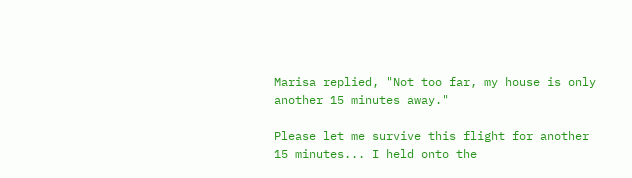Marisa replied, "Not too far, my house is only another 15 minutes away."

Please let me survive this flight for another 15 minutes... I held onto the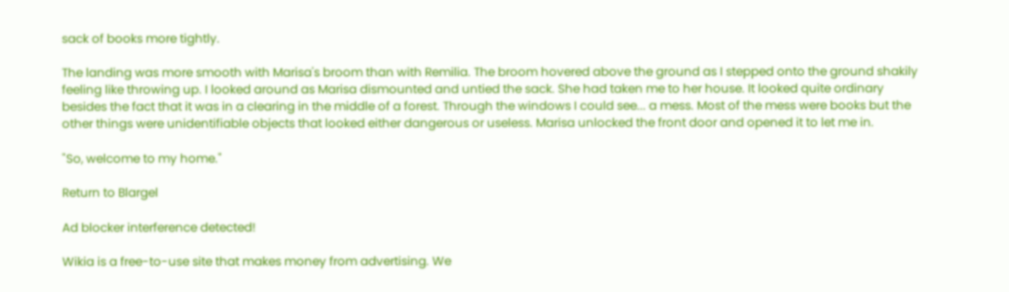sack of books more tightly.

The landing was more smooth with Marisa's broom than with Remilia. The broom hovered above the ground as I stepped onto the ground shakily feeling like throwing up. I looked around as Marisa dismounted and untied the sack. She had taken me to her house. It looked quite ordinary besides the fact that it was in a clearing in the middle of a forest. Through the windows I could see... a mess. Most of the mess were books but the other things were unidentifiable objects that looked either dangerous or useless. Marisa unlocked the front door and opened it to let me in.

"So, welcome to my home."

Return to Blargel

Ad blocker interference detected!

Wikia is a free-to-use site that makes money from advertising. We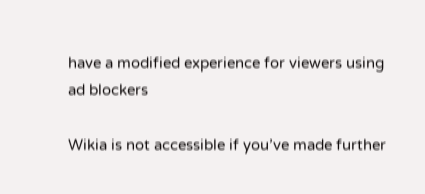have a modified experience for viewers using ad blockers

Wikia is not accessible if you’ve made further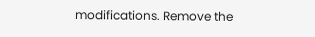modifications. Remove the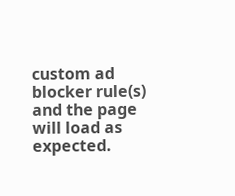custom ad blocker rule(s) and the page will load as expected.